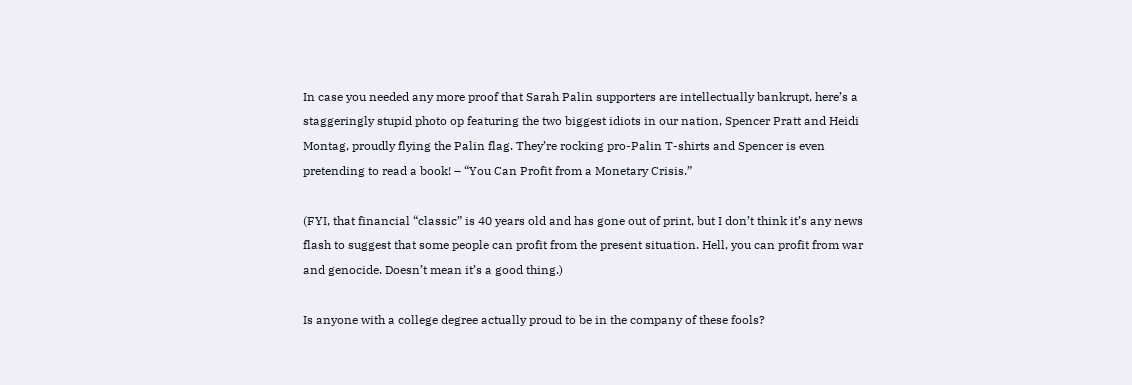In case you needed any more proof that Sarah Palin supporters are intellectually bankrupt, here’s a staggeringly stupid photo op featuring the two biggest idiots in our nation, Spencer Pratt and Heidi Montag, proudly flying the Palin flag. They’re rocking pro-Palin T-shirts and Spencer is even pretending to read a book! – “You Can Profit from a Monetary Crisis.”

(FYI, that financial “classic” is 40 years old and has gone out of print, but I don’t think it’s any news flash to suggest that some people can profit from the present situation. Hell, you can profit from war and genocide. Doesn’t mean it’s a good thing.)

Is anyone with a college degree actually proud to be in the company of these fools?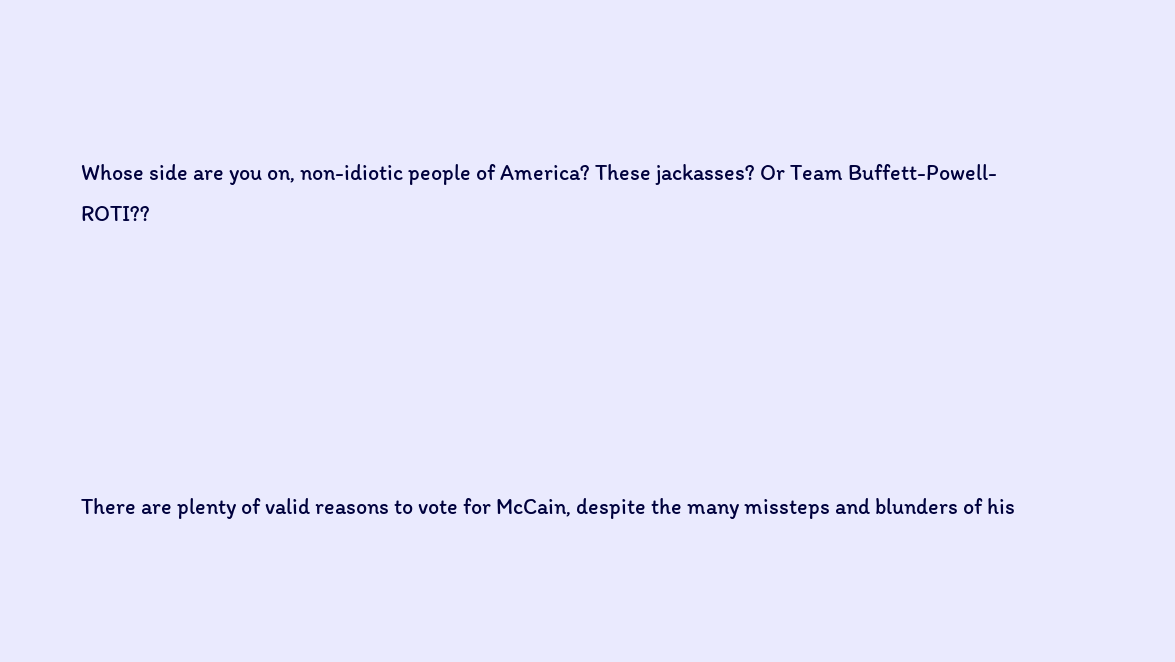Whose side are you on, non-idiotic people of America? These jackasses? Or Team Buffett-Powell-ROTI??






There are plenty of valid reasons to vote for McCain, despite the many missteps and blunders of his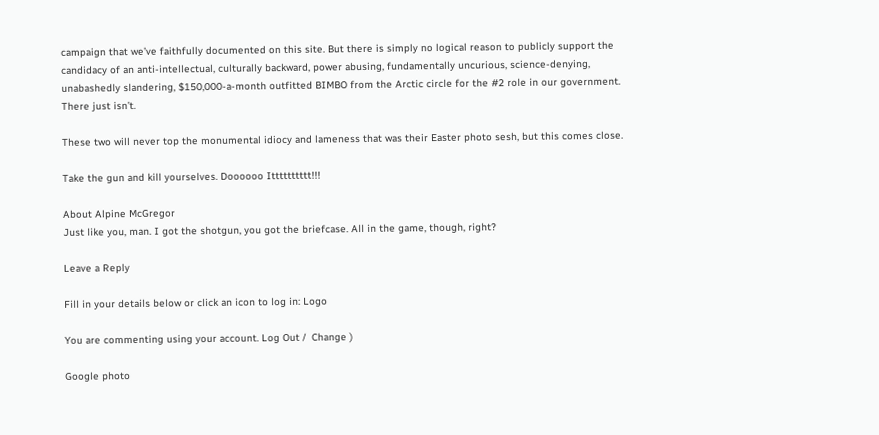campaign that we’ve faithfully documented on this site. But there is simply no logical reason to publicly support the candidacy of an anti-intellectual, culturally backward, power abusing, fundamentally uncurious, science-denying, unabashedly slandering, $150,000-a-month outfitted BIMBO from the Arctic circle for the #2 role in our government. There just isn’t.

These two will never top the monumental idiocy and lameness that was their Easter photo sesh, but this comes close.

Take the gun and kill yourselves. Doooooo Itttttttttt!!!

About Alpine McGregor
Just like you, man. I got the shotgun, you got the briefcase. All in the game, though, right?

Leave a Reply

Fill in your details below or click an icon to log in: Logo

You are commenting using your account. Log Out /  Change )

Google photo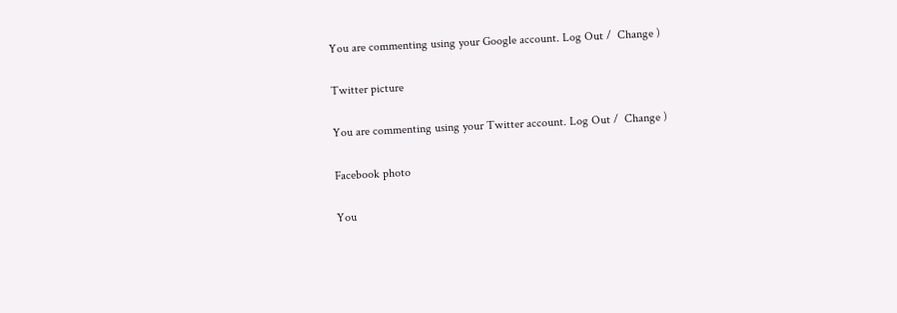You are commenting using your Google account. Log Out /  Change )

Twitter picture

You are commenting using your Twitter account. Log Out /  Change )

Facebook photo

You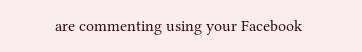are commenting using your Facebook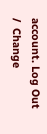account. Log Out /  Change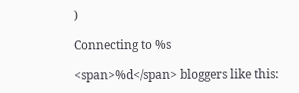)

Connecting to %s

<span>%d</span> bloggers like this: